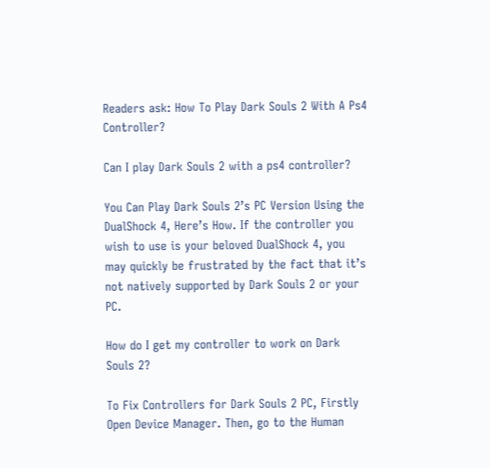Readers ask: How To Play Dark Souls 2 With A Ps4 Controller?

Can I play Dark Souls 2 with a ps4 controller?

You Can Play Dark Souls 2’s PC Version Using the DualShock 4, Here’s How. If the controller you wish to use is your beloved DualShock 4, you may quickly be frustrated by the fact that it’s not natively supported by Dark Souls 2 or your PC.

How do I get my controller to work on Dark Souls 2?

To Fix Controllers for Dark Souls 2 PC, Firstly Open Device Manager. Then, go to the Human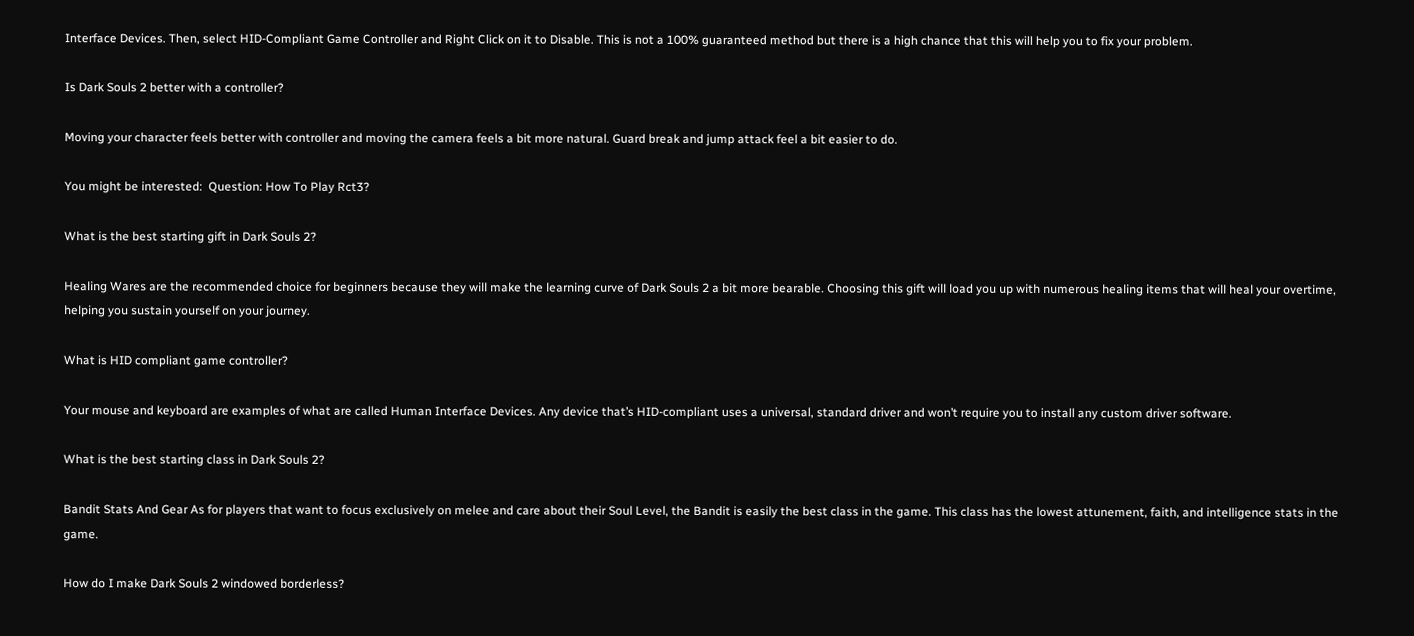Interface Devices. Then, select HID-Compliant Game Controller and Right Click on it to Disable. This is not a 100% guaranteed method but there is a high chance that this will help you to fix your problem.

Is Dark Souls 2 better with a controller?

Moving your character feels better with controller and moving the camera feels a bit more natural. Guard break and jump attack feel a bit easier to do.

You might be interested:  Question: How To Play Rct3?

What is the best starting gift in Dark Souls 2?

Healing Wares are the recommended choice for beginners because they will make the learning curve of Dark Souls 2 a bit more bearable. Choosing this gift will load you up with numerous healing items that will heal your overtime, helping you sustain yourself on your journey.

What is HID compliant game controller?

Your mouse and keyboard are examples of what are called Human Interface Devices. Any device that’s HID-compliant uses a universal, standard driver and won’t require you to install any custom driver software.

What is the best starting class in Dark Souls 2?

Bandit Stats And Gear As for players that want to focus exclusively on melee and care about their Soul Level, the Bandit is easily the best class in the game. This class has the lowest attunement, faith, and intelligence stats in the game.

How do I make Dark Souls 2 windowed borderless?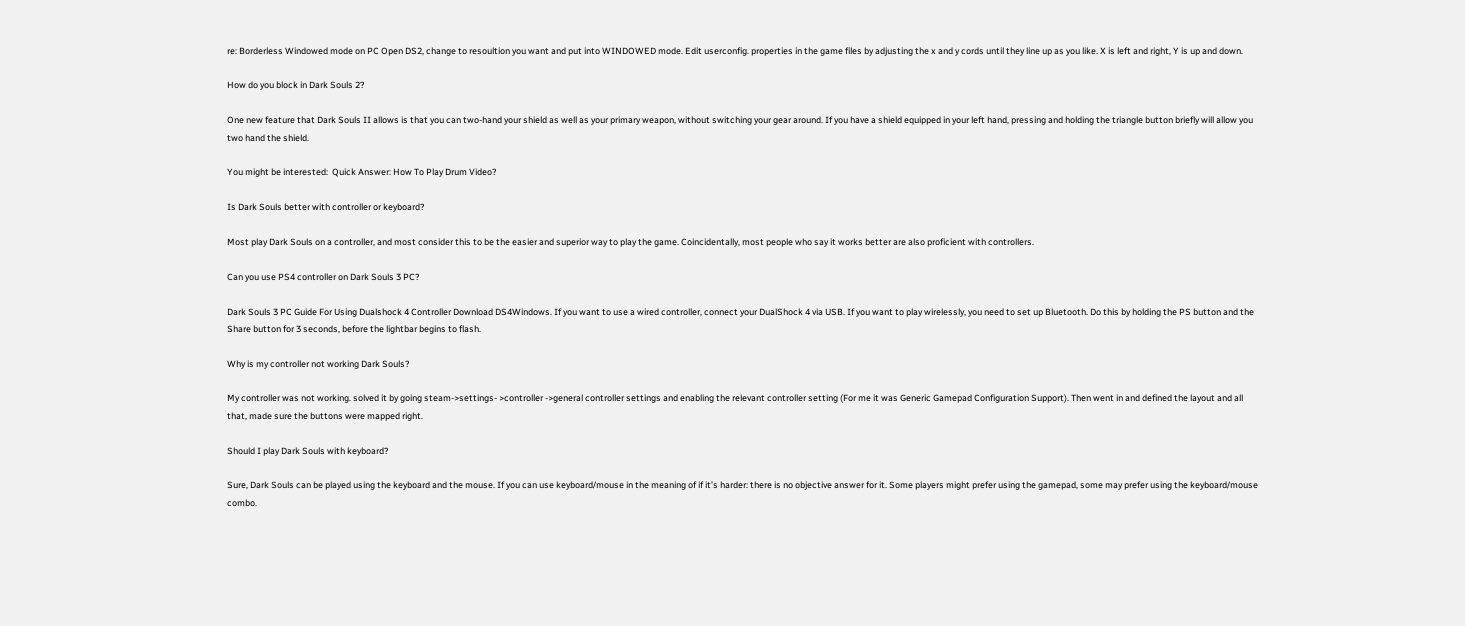re: Borderless Windowed mode on PC Open DS2, change to resoultion you want and put into WINDOWED mode. Edit userconfig. properties in the game files by adjusting the x and y cords until they line up as you like. X is left and right, Y is up and down.

How do you block in Dark Souls 2?

One new feature that Dark Souls II allows is that you can two-hand your shield as well as your primary weapon, without switching your gear around. If you have a shield equipped in your left hand, pressing and holding the triangle button briefly will allow you two hand the shield.

You might be interested:  Quick Answer: How To Play Drum Video?

Is Dark Souls better with controller or keyboard?

Most play Dark Souls on a controller, and most consider this to be the easier and superior way to play the game. Coincidentally, most people who say it works better are also proficient with controllers.

Can you use PS4 controller on Dark Souls 3 PC?

Dark Souls 3 PC Guide For Using Dualshock 4 Controller Download DS4Windows. If you want to use a wired controller, connect your DualShock 4 via USB. If you want to play wirelessly, you need to set up Bluetooth. Do this by holding the PS button and the Share button for 3 seconds, before the lightbar begins to flash.

Why is my controller not working Dark Souls?

My controller was not working. solved it by going steam->settings- >controller ->general controller settings and enabling the relevant controller setting (For me it was Generic Gamepad Configuration Support). Then went in and defined the layout and all that, made sure the buttons were mapped right.

Should I play Dark Souls with keyboard?

Sure, Dark Souls can be played using the keyboard and the mouse. If you can use keyboard/mouse in the meaning of if it’s harder: there is no objective answer for it. Some players might prefer using the gamepad, some may prefer using the keyboard/mouse combo.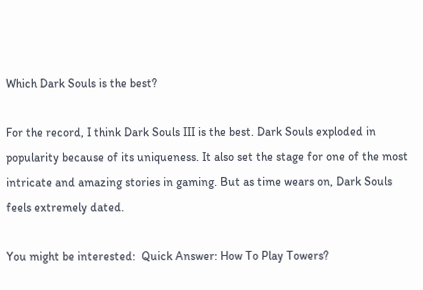Which Dark Souls is the best?

For the record, I think Dark Souls III is the best. Dark Souls exploded in popularity because of its uniqueness. It also set the stage for one of the most intricate and amazing stories in gaming. But as time wears on, Dark Souls feels extremely dated.

You might be interested:  Quick Answer: How To Play Towers?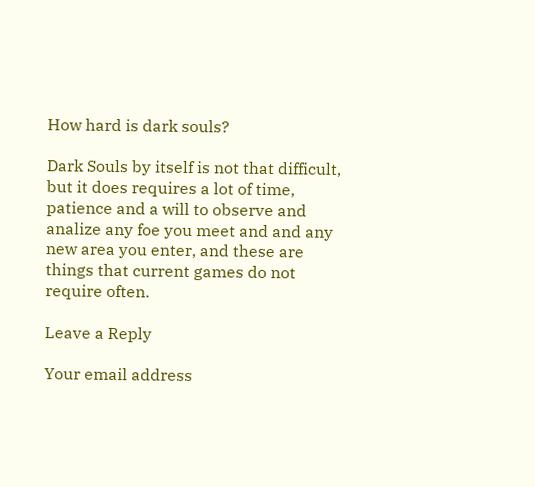How hard is dark souls?

Dark Souls by itself is not that difficult, but it does requires a lot of time, patience and a will to observe and analize any foe you meet and and any new area you enter, and these are things that current games do not require often.

Leave a Reply

Your email address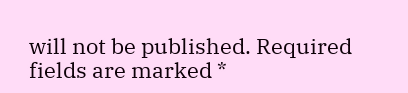will not be published. Required fields are marked *